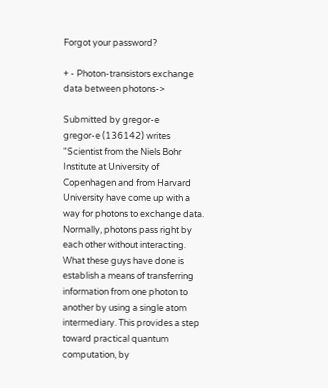Forgot your password?

+ - Photon-transistors exchange data between photons->

Submitted by gregor-e
gregor-e (136142) writes "Scientist from the Niels Bohr Institute at University of Copenhagen and from Harvard University have come up with a way for photons to exchange data. Normally, photons pass right by each other without interacting. What these guys have done is establish a means of transferring information from one photon to another by using a single atom intermediary. This provides a step toward practical quantum computation, by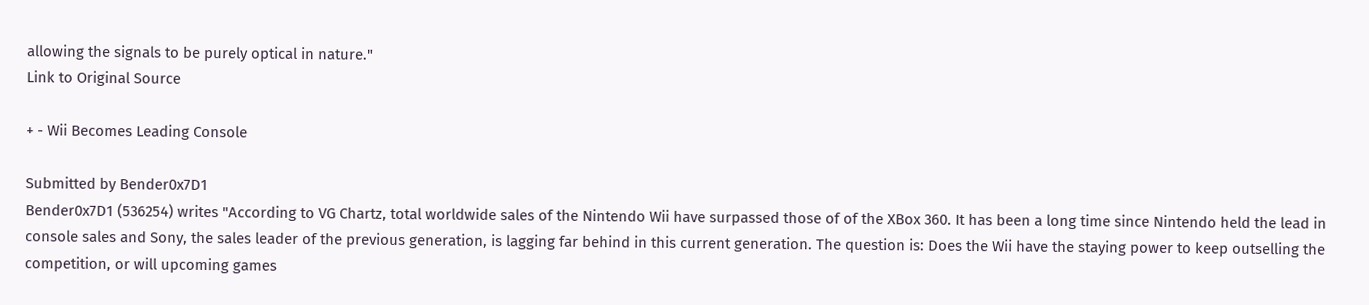allowing the signals to be purely optical in nature."
Link to Original Source

+ - Wii Becomes Leading Console

Submitted by Bender0x7D1
Bender0x7D1 (536254) writes "According to VG Chartz, total worldwide sales of the Nintendo Wii have surpassed those of of the XBox 360. It has been a long time since Nintendo held the lead in console sales and Sony, the sales leader of the previous generation, is lagging far behind in this current generation. The question is: Does the Wii have the staying power to keep outselling the competition, or will upcoming games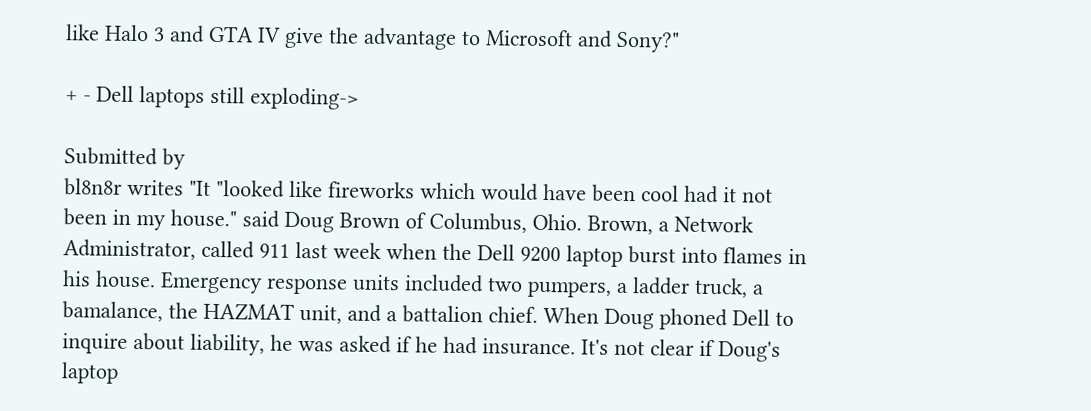like Halo 3 and GTA IV give the advantage to Microsoft and Sony?"

+ - Dell laptops still exploding->

Submitted by
bl8n8r writes "It "looked like fireworks which would have been cool had it not been in my house." said Doug Brown of Columbus, Ohio. Brown, a Network Administrator, called 911 last week when the Dell 9200 laptop burst into flames in his house. Emergency response units included two pumpers, a ladder truck, a bamalance, the HAZMAT unit, and a battalion chief. When Doug phoned Dell to inquire about liability, he was asked if he had insurance. It's not clear if Doug's laptop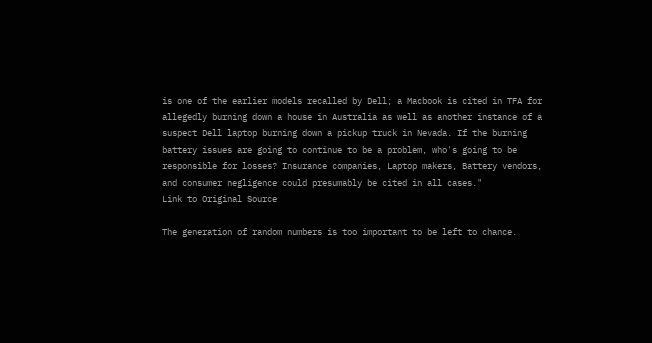is one of the earlier models recalled by Dell; a Macbook is cited in TFA for allegedly burning down a house in Australia as well as another instance of a suspect Dell laptop burning down a pickup truck in Nevada. If the burning battery issues are going to continue to be a problem, who's going to be responsible for losses? Insurance companies, Laptop makers, Battery vendors, and consumer negligence could presumably be cited in all cases."
Link to Original Source

The generation of random numbers is too important to be left to chance.